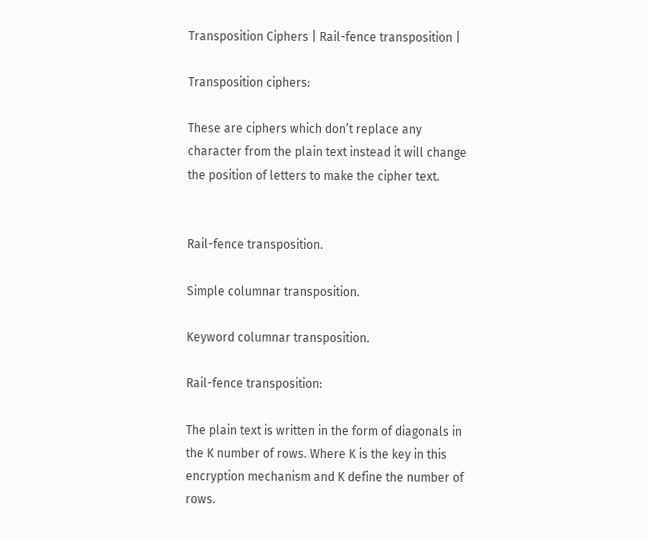Transposition Ciphers | Rail-fence transposition |

Transposition ciphers:

These are ciphers which don’t replace any character from the plain text instead it will change the position of letters to make the cipher text.


Rail-fence transposition.

Simple columnar transposition.

Keyword columnar transposition.

Rail-fence transposition:

The plain text is written in the form of diagonals in the K number of rows. Where K is the key in this encryption mechanism and K define the number of rows.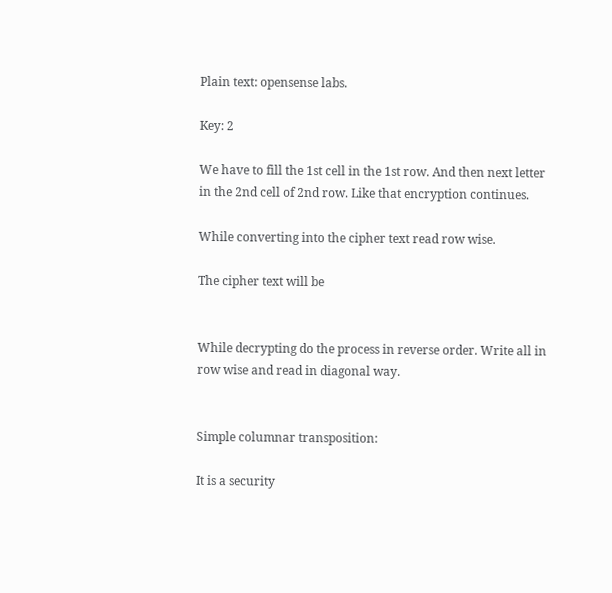Plain text: opensense labs.

Key: 2

We have to fill the 1st cell in the 1st row. And then next letter in the 2nd cell of 2nd row. Like that encryption continues.

While converting into the cipher text read row wise.

The cipher text will be


While decrypting do the process in reverse order. Write all in row wise and read in diagonal way.


Simple columnar transposition:

It is a security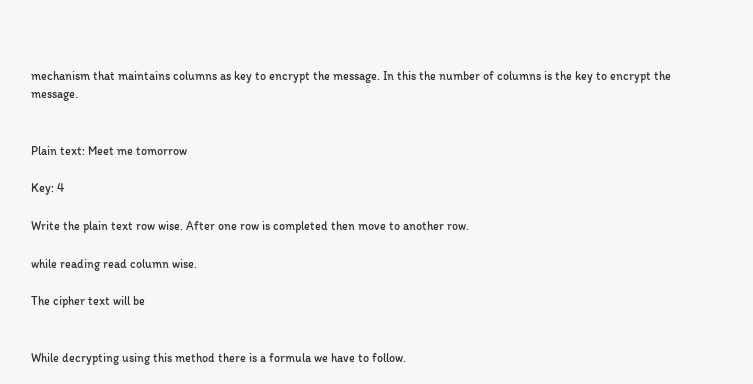mechanism that maintains columns as key to encrypt the message. In this the number of columns is the key to encrypt the message.


Plain text: Meet me tomorrow

Key: 4

Write the plain text row wise. After one row is completed then move to another row.

while reading read column wise.

The cipher text will be


While decrypting using this method there is a formula we have to follow.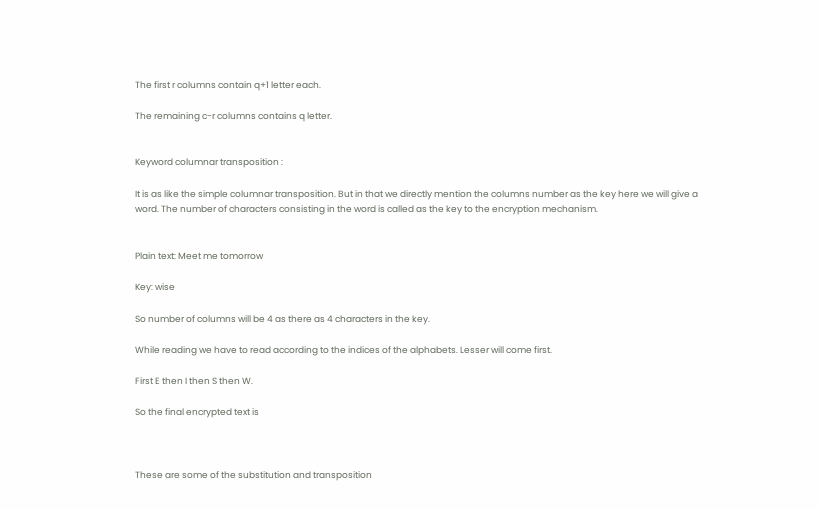The first r columns contain q+1 letter each.

The remaining c-r columns contains q letter.


Keyword columnar transposition :

It is as like the simple columnar transposition. But in that we directly mention the columns number as the key here we will give a word. The number of characters consisting in the word is called as the key to the encryption mechanism.


Plain text: Meet me tomorrow

Key: wise

So number of columns will be 4 as there as 4 characters in the key.

While reading we have to read according to the indices of the alphabets. Lesser will come first.

First E then I then S then W.

So the final encrypted text is



These are some of the substitution and transposition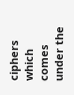ciphers which comes under the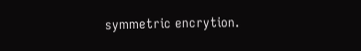symmetric encrytion.